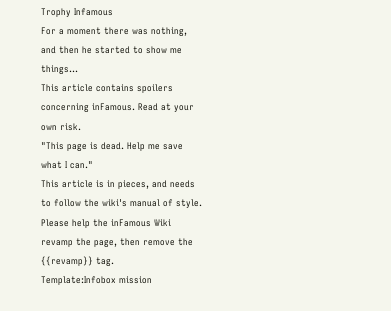Trophy Infamous
For a moment there was nothing, and then he started to show me things...
This article contains spoilers concerning inFamous. Read at your own risk.
"This page is dead. Help me save what I can."
This article is in pieces, and needs to follow the wiki's manual of style.
Please help the inFamous Wiki revamp the page, then remove the {{revamp}} tag.
Template:Infobox mission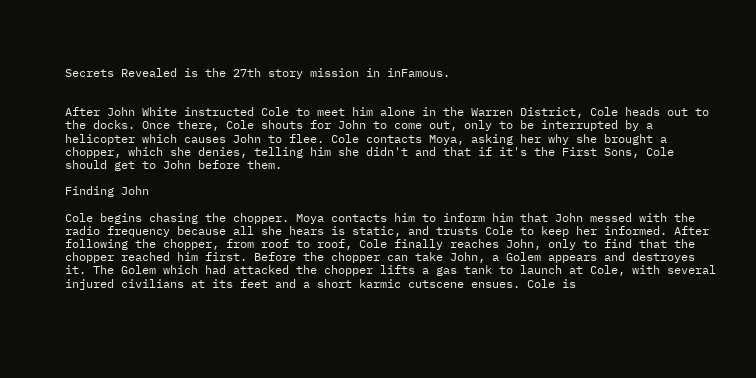Secrets Revealed is the 27th story mission in inFamous.


After John White instructed Cole to meet him alone in the Warren District, Cole heads out to the docks. Once there, Cole shouts for John to come out, only to be interrupted by a helicopter which causes John to flee. Cole contacts Moya, asking her why she brought a chopper, which she denies, telling him she didn't and that if it's the First Sons, Cole should get to John before them.

Finding John

Cole begins chasing the chopper. Moya contacts him to inform him that John messed with the radio frequency because all she hears is static, and trusts Cole to keep her informed. After following the chopper, from roof to roof, Cole finally reaches John, only to find that the chopper reached him first. Before the chopper can take John, a Golem appears and destroyes it. The Golem which had attacked the chopper lifts a gas tank to launch at Cole, with several injured civilians at its feet and a short karmic cutscene ensues. Cole is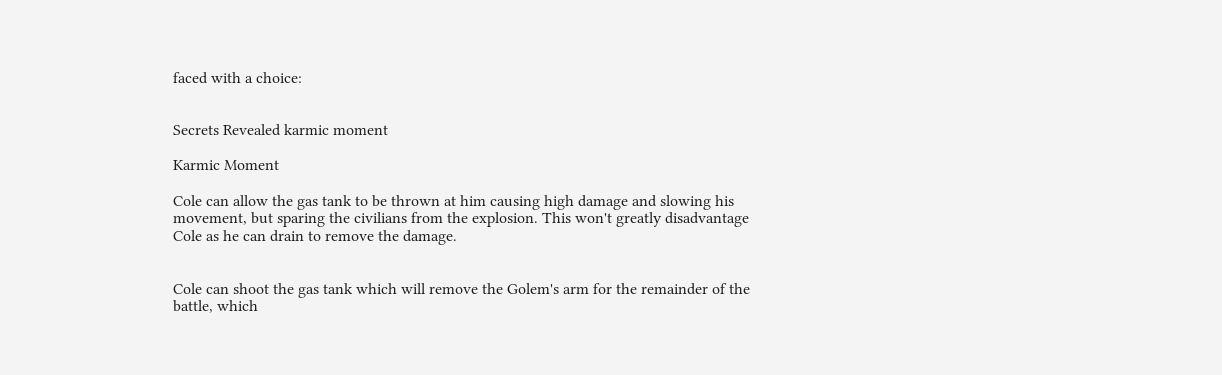faced with a choice:


Secrets Revealed karmic moment

Karmic Moment

Cole can allow the gas tank to be thrown at him causing high damage and slowing his movement, but sparing the civilians from the explosion. This won't greatly disadvantage Cole as he can drain to remove the damage.


Cole can shoot the gas tank which will remove the Golem's arm for the remainder of the battle, which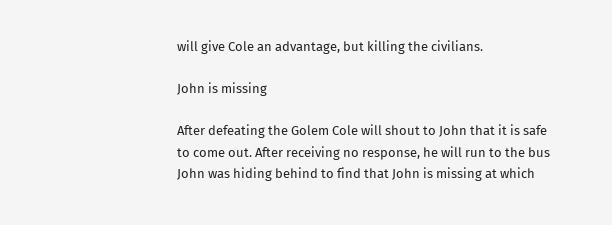will give Cole an advantage, but killing the civilians.

John is missing

After defeating the Golem Cole will shout to John that it is safe to come out. After receiving no response, he will run to the bus John was hiding behind to find that John is missing at which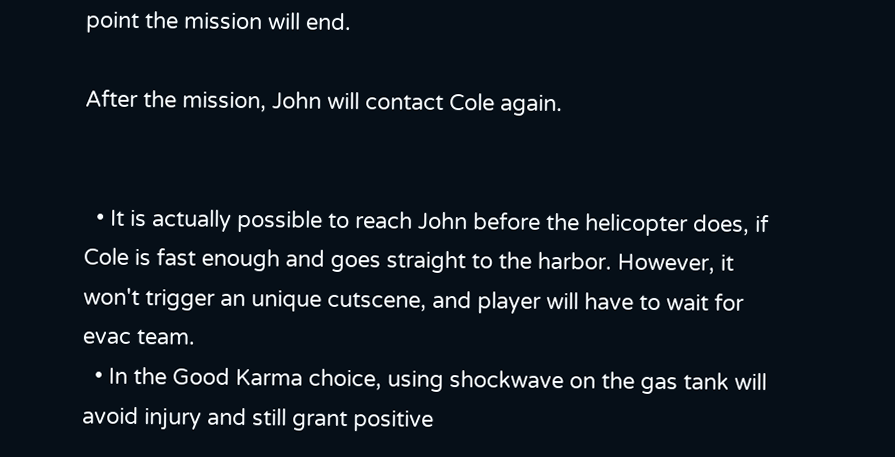point the mission will end.

After the mission, John will contact Cole again.


  • It is actually possible to reach John before the helicopter does, if Cole is fast enough and goes straight to the harbor. However, it won't trigger an unique cutscene, and player will have to wait for evac team.
  • In the Good Karma choice, using shockwave on the gas tank will avoid injury and still grant positive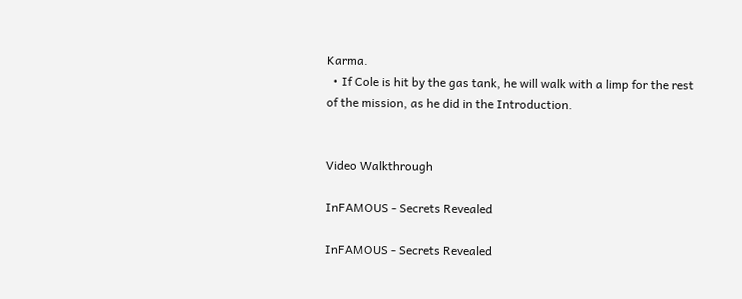Karma.
  • If Cole is hit by the gas tank, he will walk with a limp for the rest of the mission, as he did in the Introduction.


Video Walkthrough

InFAMOUS - Secrets Revealed

InFAMOUS - Secrets Revealed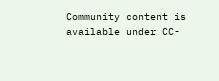Community content is available under CC-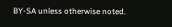BY-SA unless otherwise noted.